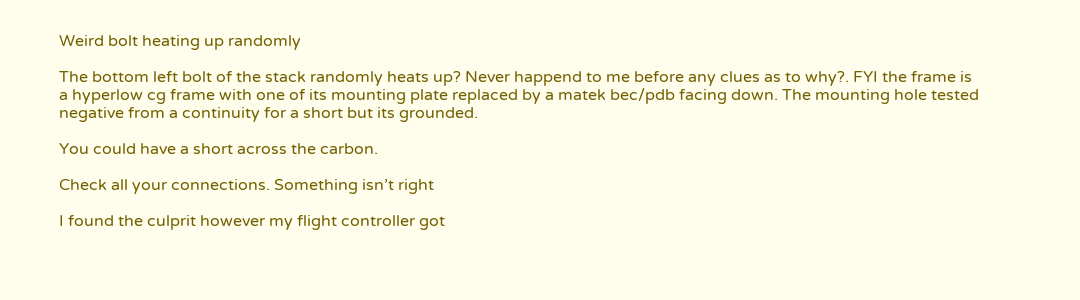Weird bolt heating up randomly

The bottom left bolt of the stack randomly heats up? Never happend to me before any clues as to why?. FYI the frame is a hyperlow cg frame with one of its mounting plate replaced by a matek bec/pdb facing down. The mounting hole tested negative from a continuity for a short but its grounded.

You could have a short across the carbon.

Check all your connections. Something isn’t right

I found the culprit however my flight controller got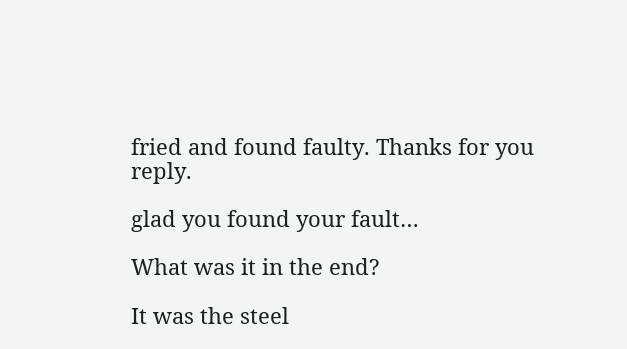fried and found faulty. Thanks for you reply.

glad you found your fault…

What was it in the end?

It was the steel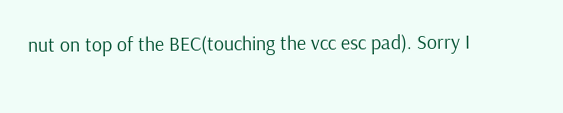nut on top of the BEC(touching the vcc esc pad). Sorry I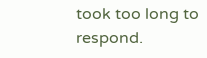took too long to respond.